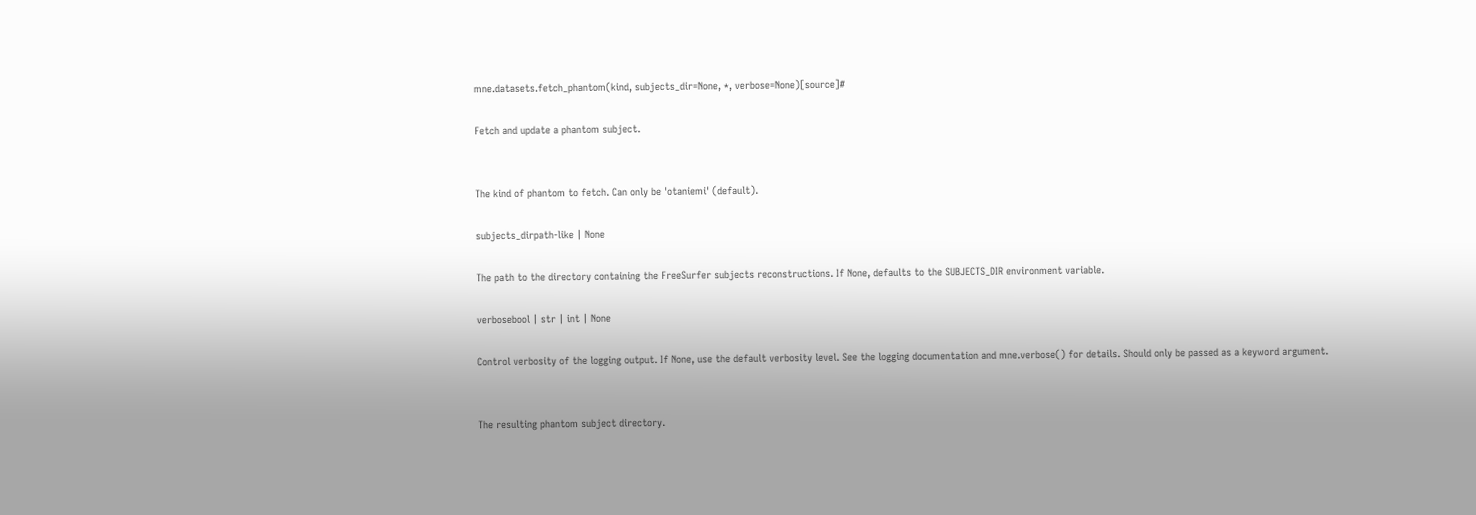mne.datasets.fetch_phantom(kind, subjects_dir=None, *, verbose=None)[source]#

Fetch and update a phantom subject.


The kind of phantom to fetch. Can only be 'otaniemi' (default).

subjects_dirpath-like | None

The path to the directory containing the FreeSurfer subjects reconstructions. If None, defaults to the SUBJECTS_DIR environment variable.

verbosebool | str | int | None

Control verbosity of the logging output. If None, use the default verbosity level. See the logging documentation and mne.verbose() for details. Should only be passed as a keyword argument.


The resulting phantom subject directory.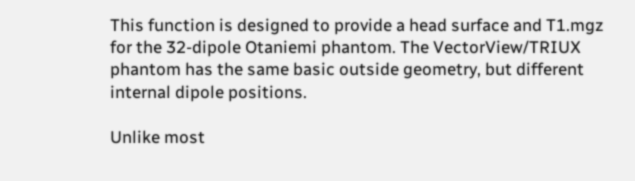This function is designed to provide a head surface and T1.mgz for the 32-dipole Otaniemi phantom. The VectorView/TRIUX phantom has the same basic outside geometry, but different internal dipole positions.

Unlike most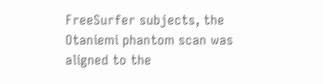FreeSurfer subjects, the Otaniemi phantom scan was aligned to the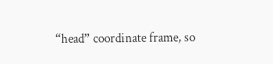“head” coordinate frame, so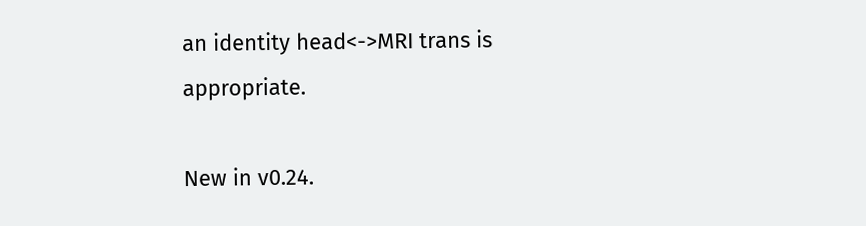an identity head<->MRI trans is appropriate.

New in v0.24.